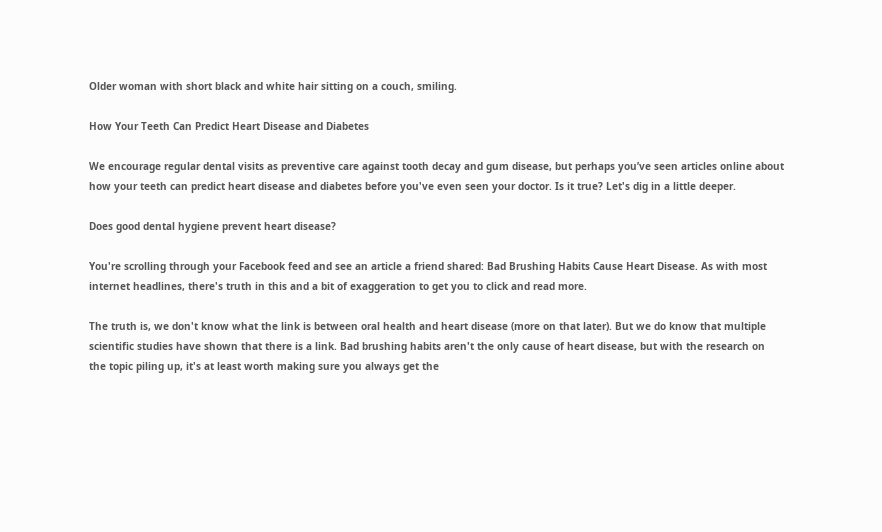Older woman with short black and white hair sitting on a couch, smiling.

How Your Teeth Can Predict Heart Disease and Diabetes

We encourage regular dental visits as preventive care against tooth decay and gum disease, but perhaps you’ve seen articles online about how your teeth can predict heart disease and diabetes before you've even seen your doctor. Is it true? Let's dig in a little deeper.

Does good dental hygiene prevent heart disease?

You're scrolling through your Facebook feed and see an article a friend shared: Bad Brushing Habits Cause Heart Disease. As with most internet headlines, there's truth in this and a bit of exaggeration to get you to click and read more.

The truth is, we don't know what the link is between oral health and heart disease (more on that later). But we do know that multiple scientific studies have shown that there is a link. Bad brushing habits aren't the only cause of heart disease, but with the research on the topic piling up, it's at least worth making sure you always get the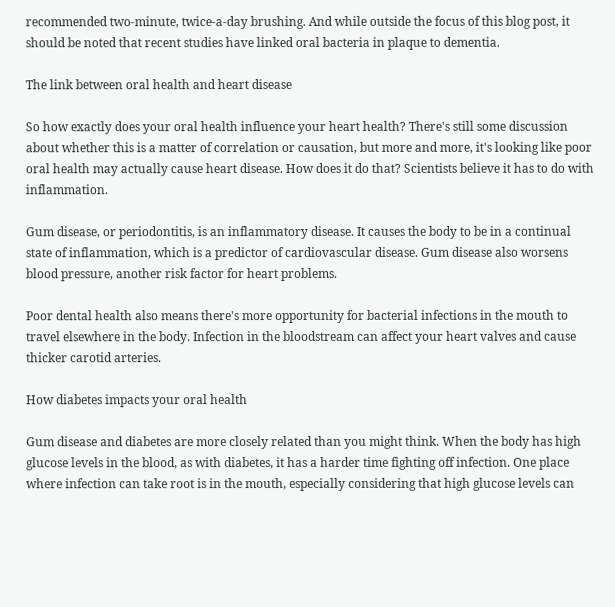recommended two-minute, twice-a-day brushing. And while outside the focus of this blog post, it should be noted that recent studies have linked oral bacteria in plaque to dementia.

The link between oral health and heart disease

So how exactly does your oral health influence your heart health? There's still some discussion about whether this is a matter of correlation or causation, but more and more, it's looking like poor oral health may actually cause heart disease. How does it do that? Scientists believe it has to do with inflammation.

Gum disease, or periodontitis, is an inflammatory disease. It causes the body to be in a continual state of inflammation, which is a predictor of cardiovascular disease. Gum disease also worsens blood pressure, another risk factor for heart problems.

Poor dental health also means there's more opportunity for bacterial infections in the mouth to travel elsewhere in the body. Infection in the bloodstream can affect your heart valves and cause thicker carotid arteries.

How diabetes impacts your oral health

Gum disease and diabetes are more closely related than you might think. When the body has high glucose levels in the blood, as with diabetes, it has a harder time fighting off infection. One place where infection can take root is in the mouth, especially considering that high glucose levels can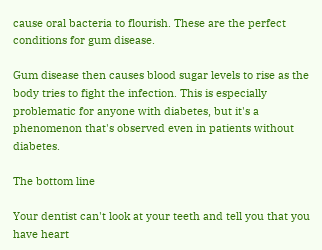cause oral bacteria to flourish. These are the perfect conditions for gum disease.

Gum disease then causes blood sugar levels to rise as the body tries to fight the infection. This is especially problematic for anyone with diabetes, but it's a phenomenon that's observed even in patients without diabetes.

The bottom line

Your dentist can't look at your teeth and tell you that you have heart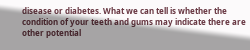disease or diabetes. What we can tell is whether the condition of your teeth and gums may indicate there are other potential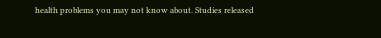health problems you may not know about. Studies released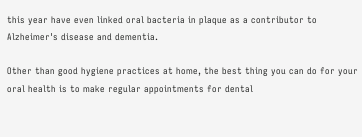this year have even linked oral bacteria in plaque as a contributor to Alzheimer's disease and dementia.

Other than good hygiene practices at home, the best thing you can do for your oral health is to make regular appointments for dental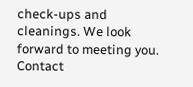check-ups and cleanings. We look forward to meeting you. Contact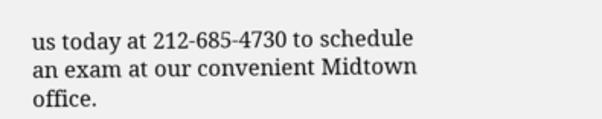us today at 212-685-4730 to schedule an exam at our convenient Midtown office.